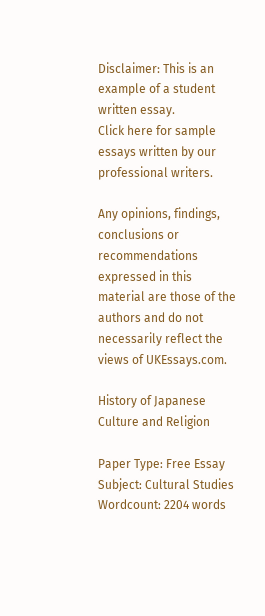Disclaimer: This is an example of a student written essay.
Click here for sample essays written by our professional writers.

Any opinions, findings, conclusions or recommendations expressed in this material are those of the authors and do not necessarily reflect the views of UKEssays.com.

History of Japanese Culture and Religion

Paper Type: Free Essay Subject: Cultural Studies
Wordcount: 2204 words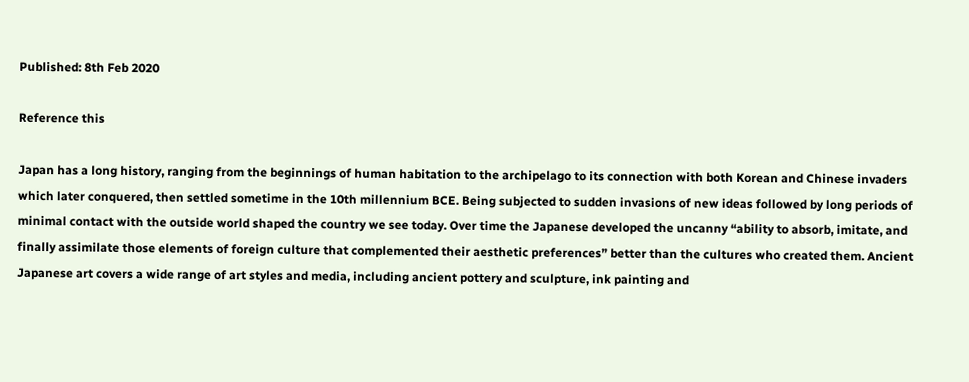Published: 8th Feb 2020

Reference this

Japan has a long history, ranging from the beginnings of human habitation to the archipelago to its connection with both Korean and Chinese invaders which later conquered, then settled sometime in the 10th millennium BCE. Being subjected to sudden invasions of new ideas followed by long periods of minimal contact with the outside world shaped the country we see today. Over time the Japanese developed the uncanny “ability to absorb, imitate, and finally assimilate those elements of foreign culture that complemented their aesthetic preferences” better than the cultures who created them. Ancient Japanese art covers a wide range of art styles and media, including ancient pottery and sculpture, ink painting and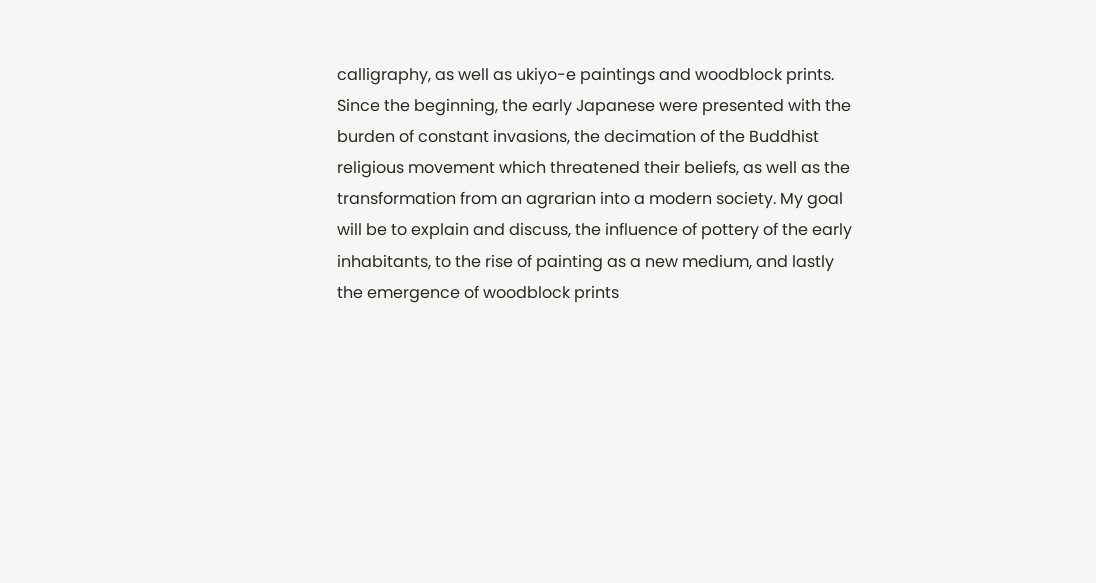calligraphy, as well as ukiyo-e paintings and woodblock prints. Since the beginning, the early Japanese were presented with the burden of constant invasions, the decimation of the Buddhist religious movement which threatened their beliefs, as well as the transformation from an agrarian into a modern society. My goal will be to explain and discuss, the influence of pottery of the early inhabitants, to the rise of painting as a new medium, and lastly the emergence of woodblock prints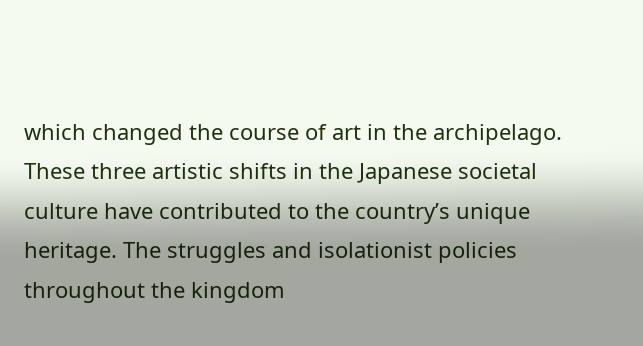which changed the course of art in the archipelago. These three artistic shifts in the Japanese societal culture have contributed to the country’s unique heritage. The struggles and isolationist policies throughout the kingdom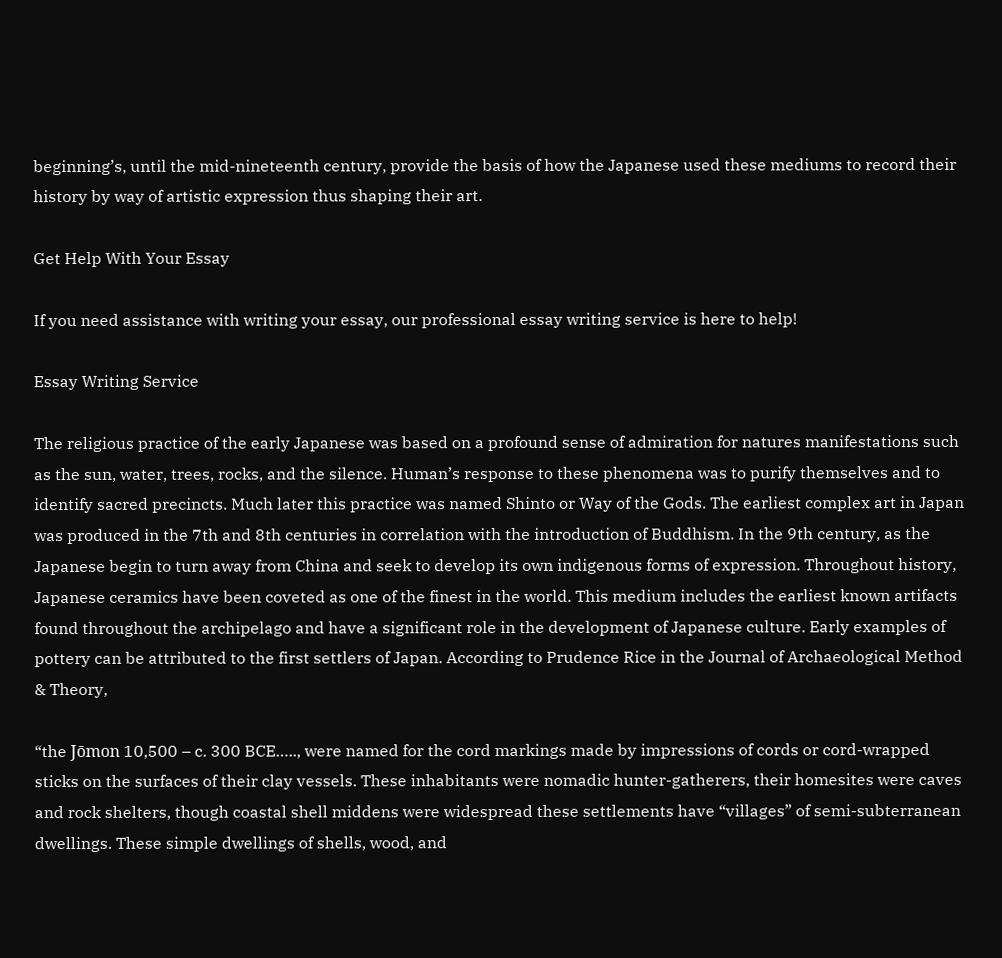beginning’s, until the mid-nineteenth century, provide the basis of how the Japanese used these mediums to record their history by way of artistic expression thus shaping their art.

Get Help With Your Essay

If you need assistance with writing your essay, our professional essay writing service is here to help!

Essay Writing Service

The religious practice of the early Japanese was based on a profound sense of admiration for natures manifestations such as the sun, water, trees, rocks, and the silence. Human’s response to these phenomena was to purify themselves and to identify sacred precincts. Much later this practice was named Shinto or Way of the Gods. The earliest complex art in Japan was produced in the 7th and 8th centuries in correlation with the introduction of Buddhism. In the 9th century, as the Japanese begin to turn away from China and seek to develop its own indigenous forms of expression. Throughout history, Japanese ceramics have been coveted as one of the finest in the world. This medium includes the earliest known artifacts found throughout the archipelago and have a significant role in the development of Japanese culture. Early examples of pottery can be attributed to the first settlers of Japan. According to Prudence Rice in the Journal of Archaeological Method & Theory,

“the Jōmon 10,500 – c. 300 BCE….., were named for the cord markings made by impressions of cords or cord-wrapped sticks on the surfaces of their clay vessels. These inhabitants were nomadic hunter-gatherers, their homesites were caves and rock shelters, though coastal shell middens were widespread these settlements have “villages” of semi-subterranean dwellings. These simple dwellings of shells, wood, and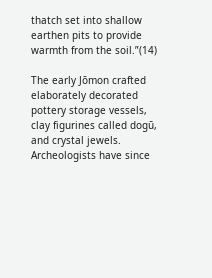thatch set into shallow earthen pits to provide warmth from the soil.”(14)

The early Jōmon crafted elaborately decorated pottery storage vessels, clay figurines called dogū, and crystal jewels. Archeologists have since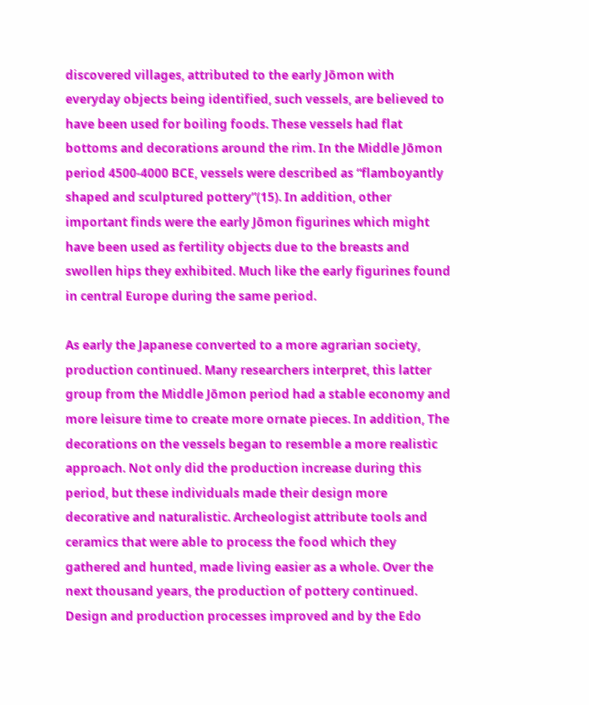discovered villages, attributed to the early Jōmon with everyday objects being identified, such vessels, are believed to have been used for boiling foods. These vessels had flat bottoms and decorations around the rim. In the Middle Jōmon period 4500-4000 BCE, vessels were described as “flamboyantly shaped and sculptured pottery”(15). In addition, other important finds were the early Jōmon figurines which might have been used as fertility objects due to the breasts and swollen hips they exhibited. Much like the early figurines found in central Europe during the same period.

As early the Japanese converted to a more agrarian society, production continued. Many researchers interpret, this latter group from the Middle Jōmon period had a stable economy and more leisure time to create more ornate pieces. In addition, The decorations on the vessels began to resemble a more realistic approach. Not only did the production increase during this period, but these individuals made their design more decorative and naturalistic. Archeologist attribute tools and ceramics that were able to process the food which they gathered and hunted, made living easier as a whole. Over the next thousand years, the production of pottery continued. Design and production processes improved and by the Edo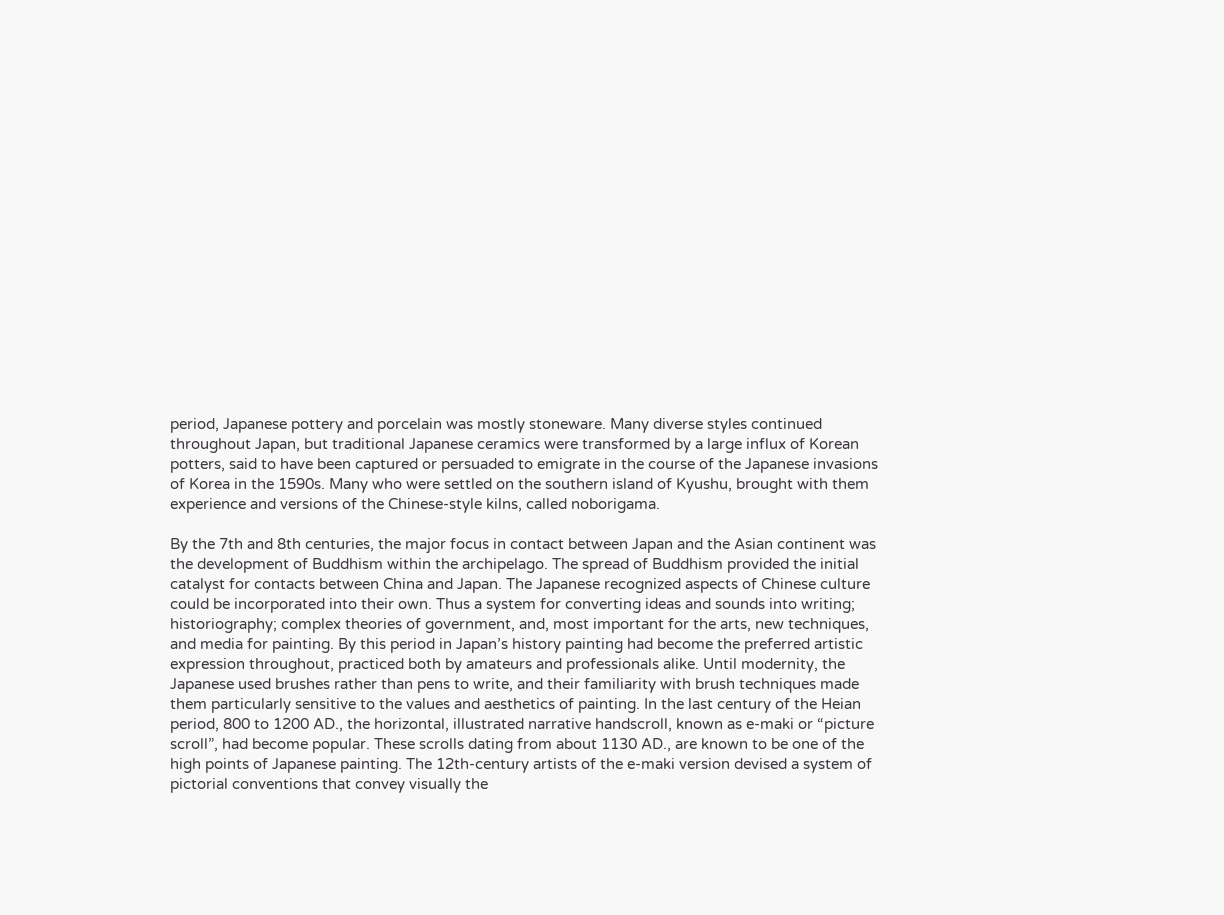period, Japanese pottery and porcelain was mostly stoneware. Many diverse styles continued throughout Japan, but traditional Japanese ceramics were transformed by a large influx of Korean potters, said to have been captured or persuaded to emigrate in the course of the Japanese invasions of Korea in the 1590s. Many who were settled on the southern island of Kyushu, brought with them experience and versions of the Chinese-style kilns, called noborigama.

By the 7th and 8th centuries, the major focus in contact between Japan and the Asian continent was the development of Buddhism within the archipelago. The spread of Buddhism provided the initial catalyst for contacts between China and Japan. The Japanese recognized aspects of Chinese culture could be incorporated into their own. Thus a system for converting ideas and sounds into writing; historiography; complex theories of government, and, most important for the arts, new techniques, and media for painting. By this period in Japan’s history painting had become the preferred artistic expression throughout, practiced both by amateurs and professionals alike. Until modernity, the Japanese used brushes rather than pens to write, and their familiarity with brush techniques made them particularly sensitive to the values and aesthetics of painting. In the last century of the Heian period, 800 to 1200 AD., the horizontal, illustrated narrative handscroll, known as e-maki or “picture scroll”, had become popular. These scrolls dating from about 1130 AD., are known to be one of the high points of Japanese painting. The 12th-century artists of the e-maki version devised a system of pictorial conventions that convey visually the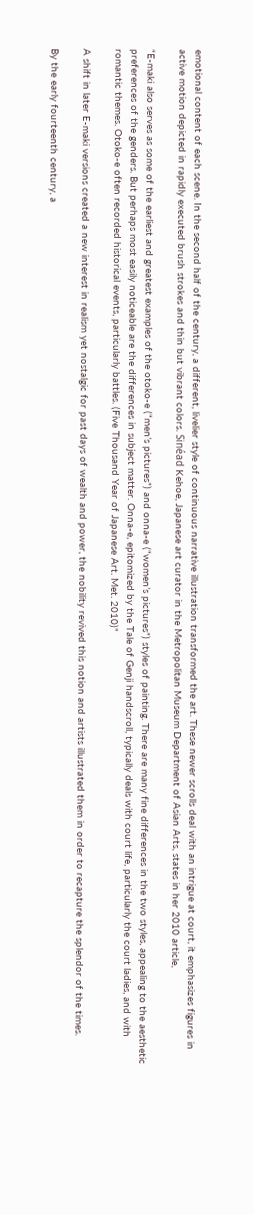emotional content of each scene. In the second half of the century, a different, livelier style of continuous narrative illustration transformed the art. These newer scrolls deal with an intrigue at court, it emphasizes figures in active motion depicted in rapidly executed brush strokes and thin but vibrant colors. Sinéad Kehoe, Japanese art curator in the Metropolitan Museum Department of Asian Arts, states in her 2010 article,

“E-maki also serves as some of the earliest and greatest examples of the otoko-e (“men’s pictures”) and onna-e (“women’s pictures”) styles of painting. There are many fine differences in the two styles, appealing to the aesthetic preferences of the genders. But perhaps most easily noticeable are the differences in subject matter. Onna-e, epitomized by the Tale of Genji handscroll, typically deals with court life, particularly the court ladies, and with romantic themes. Otoko-e often recorded historical events, particularly battles. (Five Thousand Year of Japanese Art. Met. 2010)”

A shift in later E-maki versions created a new interest in realism yet nostalgic for past days of wealth and power, the nobility revived this notion and artists illustrated them in order to recapture the splendor of the times.

By the early fourteenth century, a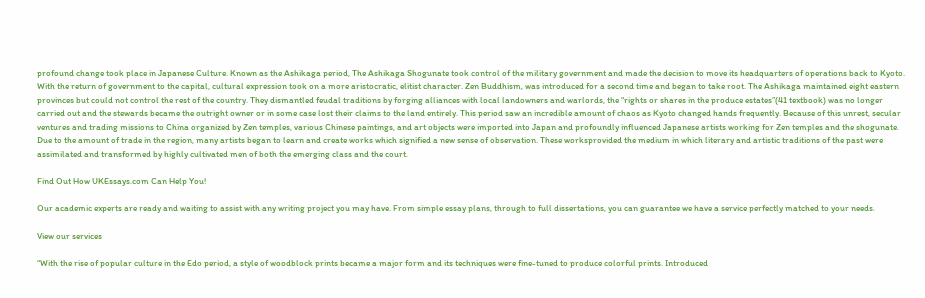profound change took place in Japanese Culture. Known as the Ashikaga period, The Ashikaga Shogunate took control of the military government and made the decision to move its headquarters of operations back to Kyoto. With the return of government to the capital, cultural expression took on a more aristocratic, elitist character. Zen Buddhism, was introduced for a second time and began to take root. The Ashikaga maintained eight eastern provinces but could not control the rest of the country. They dismantled feudal traditions by forging alliances with local landowners and warlords, the “rights or shares in the produce estates”(41 textbook) was no longer carried out and the stewards became the outright owner or in some case lost their claims to the land entirely. This period saw an incredible amount of chaos as Kyoto changed hands frequently. Because of this unrest, secular ventures and trading missions to China organized by Zen temples, various Chinese paintings, and art objects were imported into Japan and profoundly influenced Japanese artists working for Zen temples and the shogunate. Due to the amount of trade in the region, many artists began to learn and create works which signified a new sense of observation. These worksprovided the medium in which literary and artistic traditions of the past were assimilated and transformed by highly cultivated men of both the emerging class and the court.

Find Out How UKEssays.com Can Help You!

Our academic experts are ready and waiting to assist with any writing project you may have. From simple essay plans, through to full dissertations, you can guarantee we have a service perfectly matched to your needs.

View our services

“With the rise of popular culture in the Edo period, a style of woodblock prints became a major form and its techniques were fine-tuned to produce colorful prints. Introduced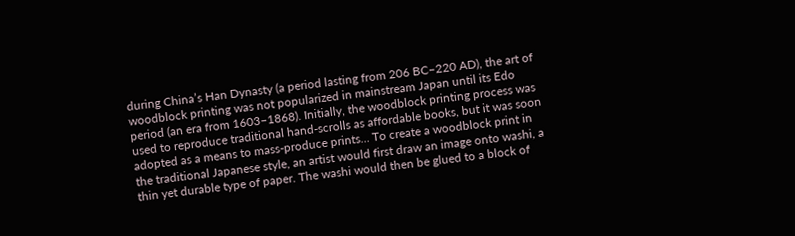during China’s Han Dynasty (a period lasting from 206 BC–220 AD), the art of woodblock printing was not popularized in mainstream Japan until its Edo period (an era from 1603–1868). Initially, the woodblock printing process was used to reproduce traditional hand-scrolls as affordable books, but it was soon adopted as a means to mass-produce prints… To create a woodblock print in the traditional Japanese style, an artist would first draw an image onto washi, a thin yet durable type of paper. The washi would then be glued to a block of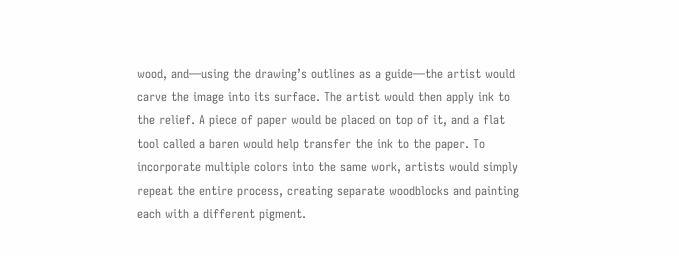wood, and—using the drawing’s outlines as a guide—the artist would carve the image into its surface. The artist would then apply ink to the relief. A piece of paper would be placed on top of it, and a flat tool called a baren would help transfer the ink to the paper. To incorporate multiple colors into the same work, artists would simply repeat the entire process, creating separate woodblocks and painting each with a different pigment.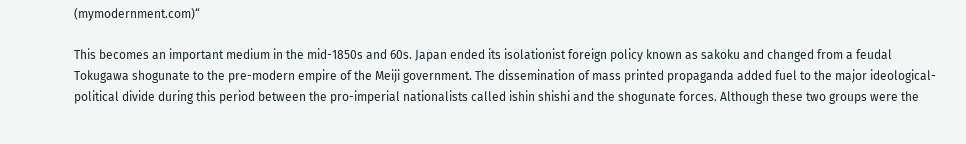(mymodernment.com)“

This becomes an important medium in the mid-1850s and 60s. Japan ended its isolationist foreign policy known as sakoku and changed from a feudal Tokugawa shogunate to the pre-modern empire of the Meiji government. The dissemination of mass printed propaganda added fuel to the major ideological-political divide during this period between the pro-imperial nationalists called ishin shishi and the shogunate forces. Although these two groups were the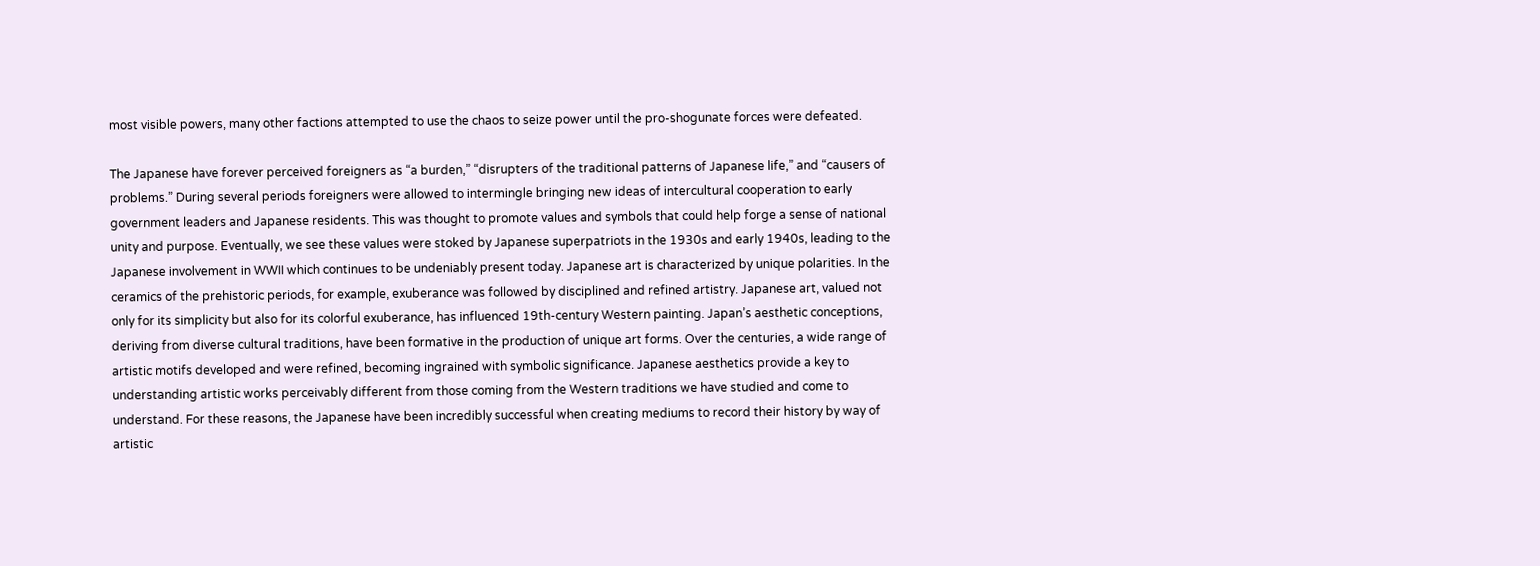most visible powers, many other factions attempted to use the chaos to seize power until the pro-shogunate forces were defeated.

The Japanese have forever perceived foreigners as “a burden,” “disrupters of the traditional patterns of Japanese life,” and “causers of problems.” During several periods foreigners were allowed to intermingle bringing new ideas of intercultural cooperation to early government leaders and Japanese residents. This was thought to promote values and symbols that could help forge a sense of national unity and purpose. Eventually, we see these values were stoked by Japanese superpatriots in the 1930s and early 1940s, leading to the Japanese involvement in WWII which continues to be undeniably present today. Japanese art is characterized by unique polarities. In the ceramics of the prehistoric periods, for example, exuberance was followed by disciplined and refined artistry. Japanese art, valued not only for its simplicity but also for its colorful exuberance, has influenced 19th-century Western painting. Japan’s aesthetic conceptions, deriving from diverse cultural traditions, have been formative in the production of unique art forms. Over the centuries, a wide range of artistic motifs developed and were refined, becoming ingrained with symbolic significance. Japanese aesthetics provide a key to understanding artistic works perceivably different from those coming from the Western traditions we have studied and come to understand. For these reasons, the Japanese have been incredibly successful when creating mediums to record their history by way of artistic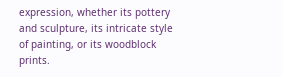expression, whether its pottery and sculpture, its intricate style of painting, or its woodblock prints.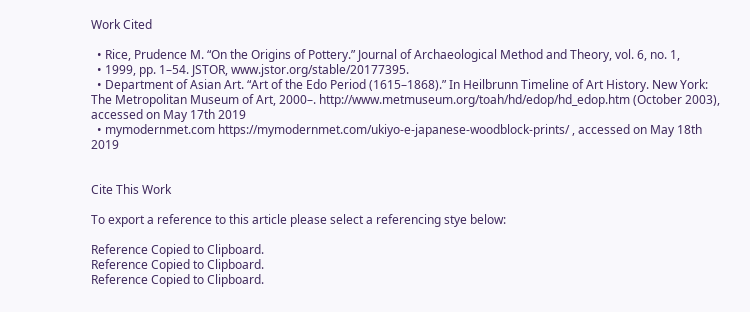Work Cited

  • Rice, Prudence M. “On the Origins of Pottery.” Journal of Archaeological Method and Theory, vol. 6, no. 1,
  • 1999, pp. 1–54. JSTOR, www.jstor.org/stable/20177395.
  • Department of Asian Art. “Art of the Edo Period (1615–1868).” In Heilbrunn Timeline of Art History. New York: The Metropolitan Museum of Art, 2000–. http://www.metmuseum.org/toah/hd/edop/hd_edop.htm (October 2003), accessed on May 17th 2019
  • mymodernmet.com https://mymodernmet.com/ukiyo-e-japanese-woodblock-prints/ , accessed on May 18th 2019


Cite This Work

To export a reference to this article please select a referencing stye below:

Reference Copied to Clipboard.
Reference Copied to Clipboard.
Reference Copied to Clipboard.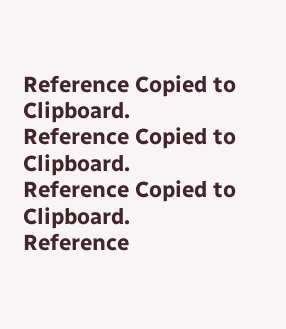Reference Copied to Clipboard.
Reference Copied to Clipboard.
Reference Copied to Clipboard.
Reference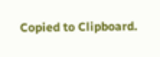Copied to Clipboard.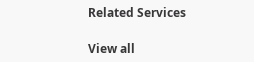Related Services

View all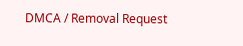DMCA / Removal Request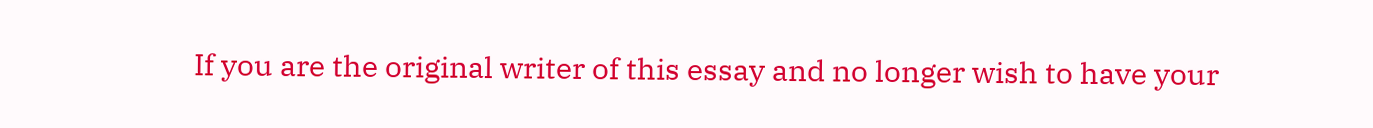If you are the original writer of this essay and no longer wish to have your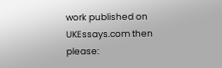work published on UKEssays.com then please: